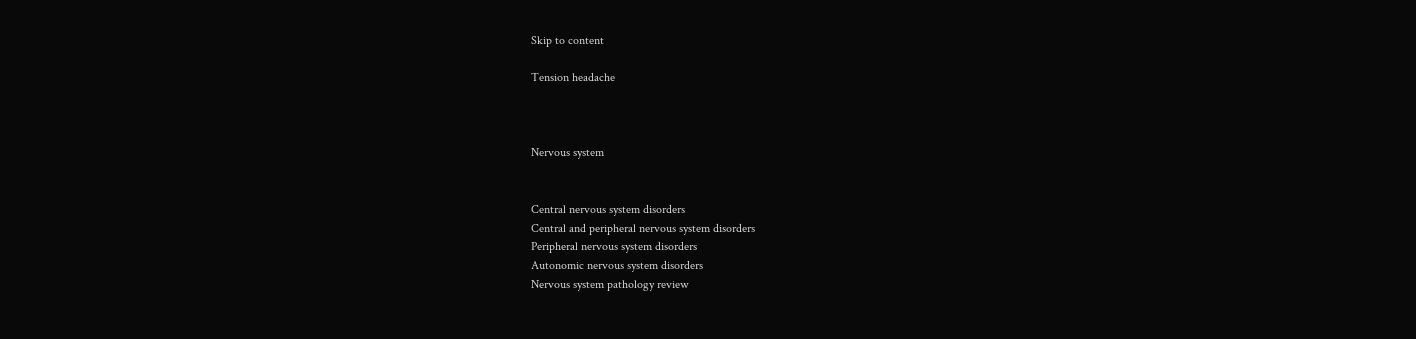Skip to content

Tension headache



Nervous system


Central nervous system disorders
Central and peripheral nervous system disorders
Peripheral nervous system disorders
Autonomic nervous system disorders
Nervous system pathology review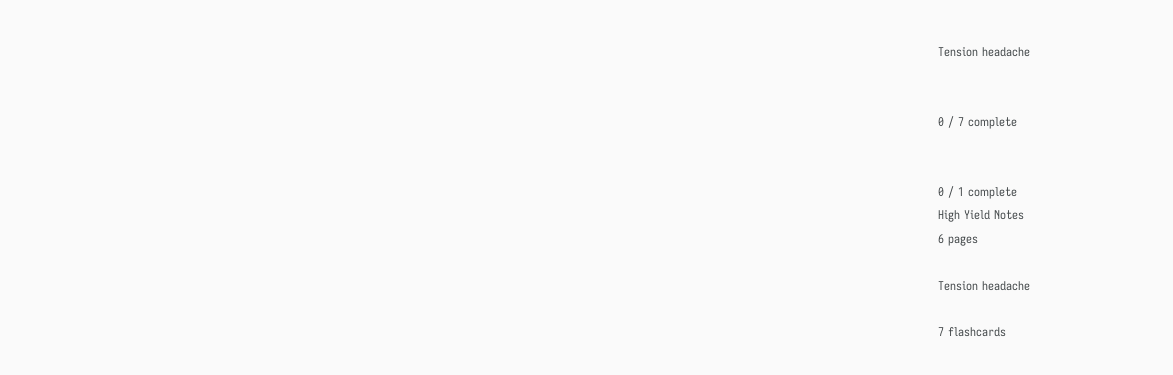Tension headache


0 / 7 complete


0 / 1 complete
High Yield Notes
6 pages

Tension headache

7 flashcards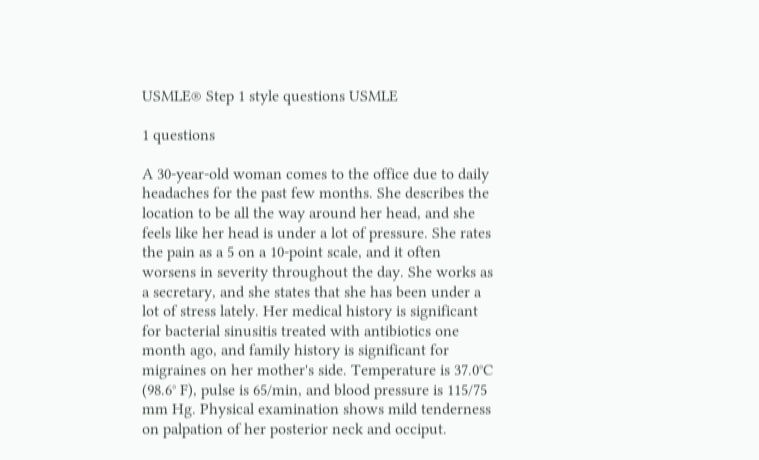USMLE® Step 1 style questions USMLE

1 questions

A 30-year-old woman comes to the office due to daily headaches for the past few months. She describes the location to be all the way around her head, and she feels like her head is under a lot of pressure. She rates the pain as a 5 on a 10-point scale, and it often worsens in severity throughout the day. She works as a secretary, and she states that she has been under a lot of stress lately. Her medical history is significant for bacterial sinusitis treated with antibiotics one month ago, and family history is significant for migraines on her mother's side. Temperature is 37.0°C (98.6° F), pulse is 65/min, and blood pressure is 115/75 mm Hg. Physical examination shows mild tenderness on palpation of her posterior neck and occiput.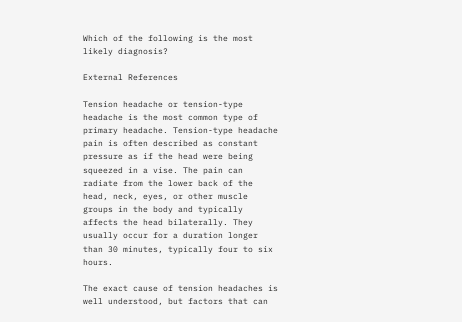Which of the following is the most likely diagnosis?

External References

Tension headache or tension-type headache is the most common type of primary headache. Tension-type headache pain is often described as constant pressure as if the head were being squeezed in a vise. The pain can radiate from the lower back of the head, neck, eyes, or other muscle groups in the body and typically affects the head bilaterally. They usually occur for a duration longer than 30 minutes, typically four to six hours.

The exact cause of tension headaches is well understood, but factors that can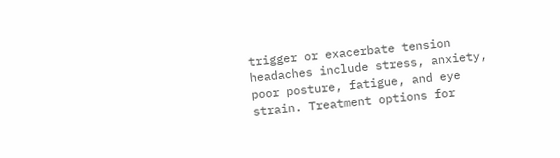trigger or exacerbate tension headaches include stress, anxiety, poor posture, fatigue, and eye strain. Treatment options for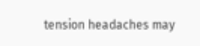tension headaches may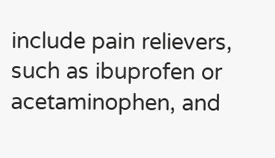include pain relievers, such as ibuprofen or acetaminophen, and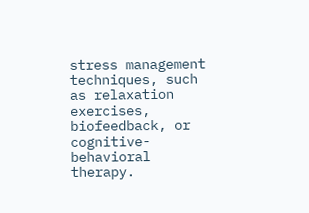stress management techniques, such as relaxation exercises, biofeedback, or cognitive-behavioral therapy.